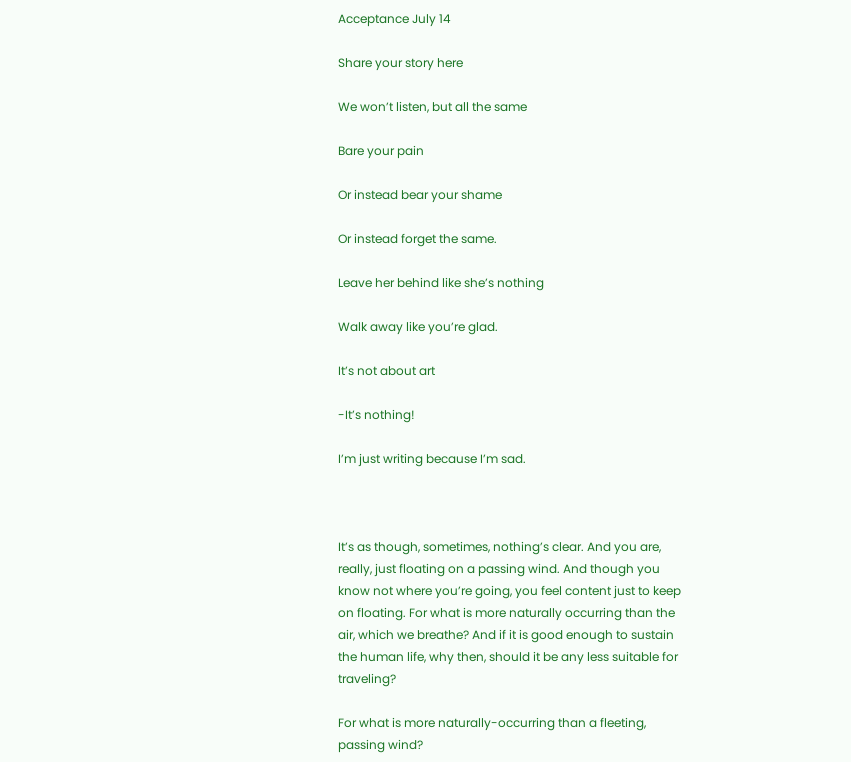Acceptance July 14

Share your story here

We won’t listen, but all the same

Bare your pain

Or instead bear your shame

Or instead forget the same.

Leave her behind like she’s nothing

Walk away like you’re glad.

It’s not about art

-It’s nothing!

I’m just writing because I’m sad.



It’s as though, sometimes, nothing’s clear. And you are, really, just floating on a passing wind. And though you know not where you’re going, you feel content just to keep on floating. For what is more naturally occurring than the air, which we breathe? And if it is good enough to sustain the human life, why then, should it be any less suitable for traveling?

For what is more naturally-occurring than a fleeting, passing wind?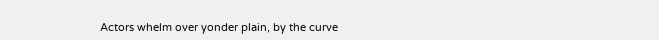Actors whelm over yonder plain, by the curve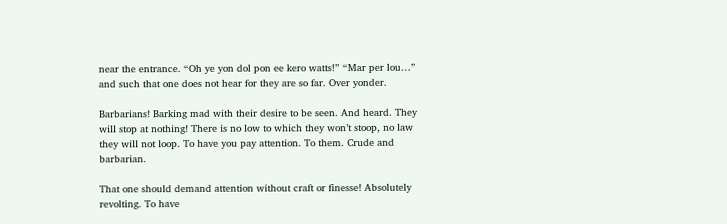near the entrance. “Oh ye yon dol pon ee kero watts!” “Mar per lou…” and such that one does not hear for they are so far. Over yonder.

Barbarians! Barking mad with their desire to be seen. And heard. They will stop at nothing! There is no low to which they won’t stoop, no law they will not loop. To have you pay attention. To them. Crude and barbarian.

That one should demand attention without craft or finesse! Absolutely revolting. To have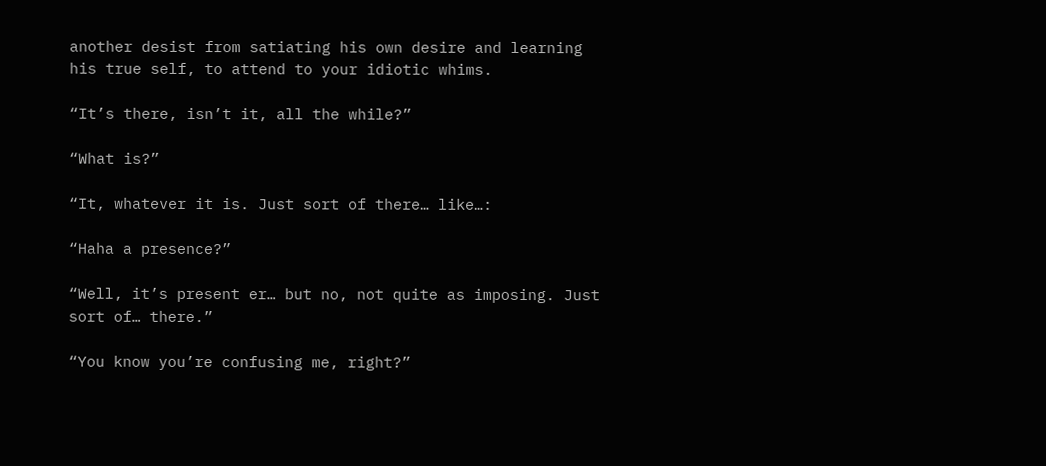another desist from satiating his own desire and learning his true self, to attend to your idiotic whims.

“It’s there, isn’t it, all the while?”

“What is?”

“It, whatever it is. Just sort of there… like…:

“Haha a presence?”

“Well, it’s present er… but no, not quite as imposing. Just sort of… there.”

“You know you’re confusing me, right?”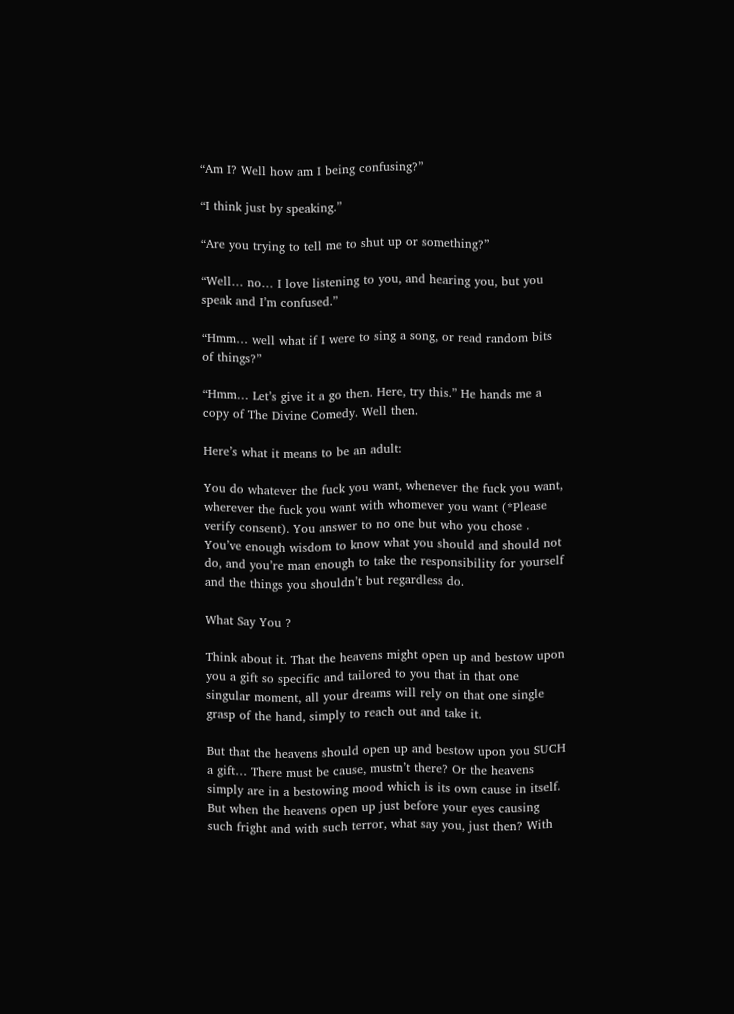“Am I? Well how am I being confusing?”

“I think just by speaking.”

“Are you trying to tell me to shut up or something?”

“Well… no… I love listening to you, and hearing you, but you speak and I’m confused.”

“Hmm… well what if I were to sing a song, or read random bits of things?”

“Hmm… Let’s give it a go then. Here, try this.” He hands me a copy of The Divine Comedy. Well then.

Here’s what it means to be an adult:

You do whatever the fuck you want, whenever the fuck you want, wherever the fuck you want with whomever you want (*Please verify consent). You answer to no one but who you chose . You’ve enough wisdom to know what you should and should not do, and you’re man enough to take the responsibility for yourself and the things you shouldn’t but regardless do.

What Say You ?

Think about it. That the heavens might open up and bestow upon you a gift so specific and tailored to you that in that one singular moment, all your dreams will rely on that one single grasp of the hand, simply to reach out and take it.

But that the heavens should open up and bestow upon you SUCH a gift… There must be cause, mustn’t there? Or the heavens simply are in a bestowing mood which is its own cause in itself.
But when the heavens open up just before your eyes causing such fright and with such terror, what say you, just then? With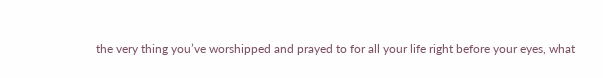the very thing you’ve worshipped and prayed to for all your life right before your eyes, what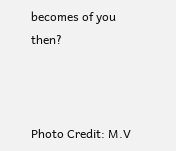becomes of you then?



Photo Credit: M.V